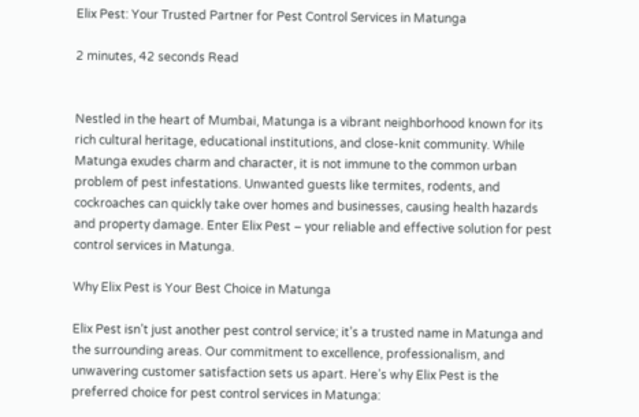Elix Pest: Your Trusted Partner for Pest Control Services in Matunga

2 minutes, 42 seconds Read


Nestled in the heart of Mumbai, Matunga is a vibrant neighborhood known for its rich cultural heritage, educational institutions, and close-knit community. While Matunga exudes charm and character, it is not immune to the common urban problem of pest infestations. Unwanted guests like termites, rodents, and cockroaches can quickly take over homes and businesses, causing health hazards and property damage. Enter Elix Pest – your reliable and effective solution for pest control services in Matunga.

Why Elix Pest is Your Best Choice in Matunga

Elix Pest isn’t just another pest control service; it’s a trusted name in Matunga and the surrounding areas. Our commitment to excellence, professionalism, and unwavering customer satisfaction sets us apart. Here’s why Elix Pest is the preferred choice for pest control services in Matunga: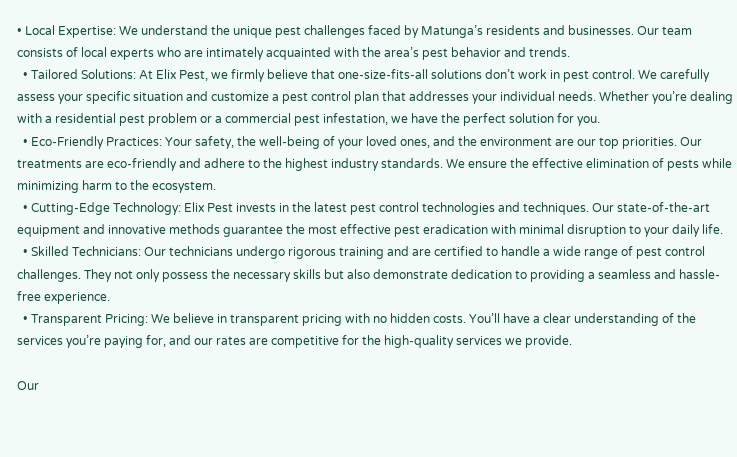• Local Expertise: We understand the unique pest challenges faced by Matunga’s residents and businesses. Our team consists of local experts who are intimately acquainted with the area’s pest behavior and trends.
  • Tailored Solutions: At Elix Pest, we firmly believe that one-size-fits-all solutions don’t work in pest control. We carefully assess your specific situation and customize a pest control plan that addresses your individual needs. Whether you’re dealing with a residential pest problem or a commercial pest infestation, we have the perfect solution for you.
  • Eco-Friendly Practices: Your safety, the well-being of your loved ones, and the environment are our top priorities. Our treatments are eco-friendly and adhere to the highest industry standards. We ensure the effective elimination of pests while minimizing harm to the ecosystem.
  • Cutting-Edge Technology: Elix Pest invests in the latest pest control technologies and techniques. Our state-of-the-art equipment and innovative methods guarantee the most effective pest eradication with minimal disruption to your daily life.
  • Skilled Technicians: Our technicians undergo rigorous training and are certified to handle a wide range of pest control challenges. They not only possess the necessary skills but also demonstrate dedication to providing a seamless and hassle-free experience.
  • Transparent Pricing: We believe in transparent pricing with no hidden costs. You’ll have a clear understanding of the services you’re paying for, and our rates are competitive for the high-quality services we provide.

Our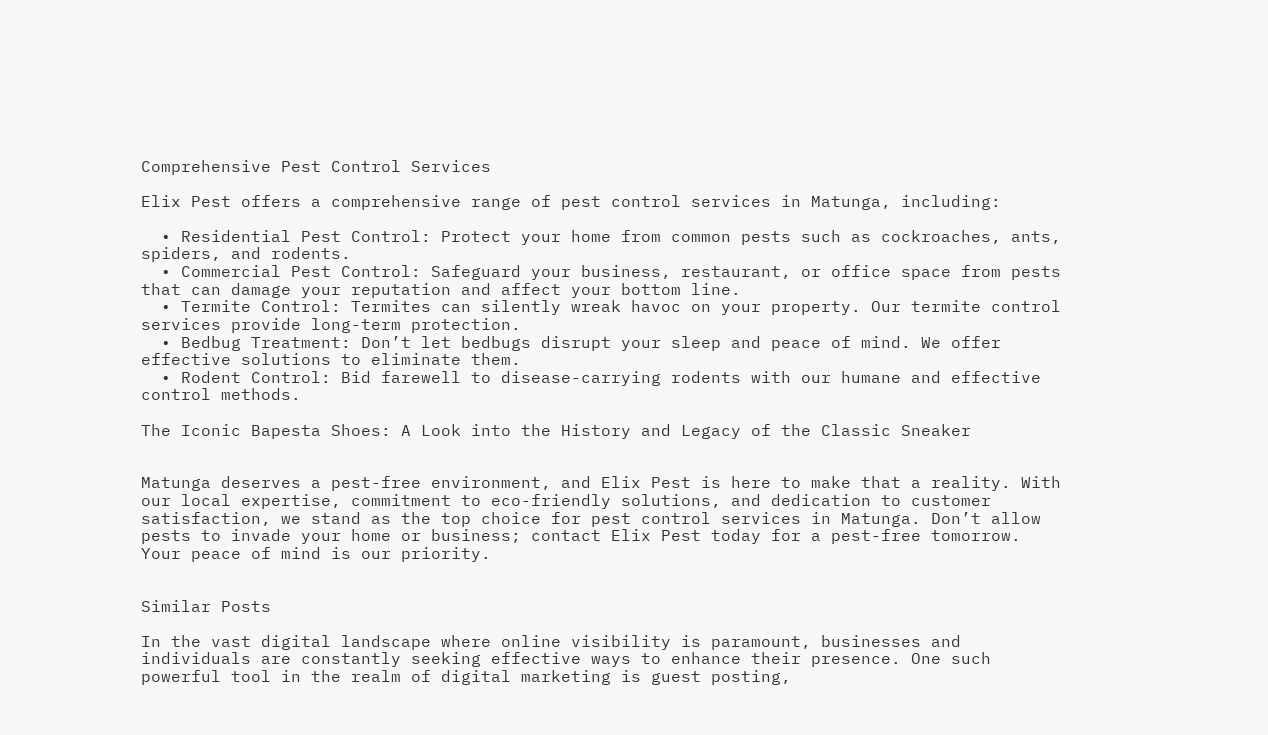Comprehensive Pest Control Services

Elix Pest offers a comprehensive range of pest control services in Matunga, including:

  • Residential Pest Control: Protect your home from common pests such as cockroaches, ants, spiders, and rodents.
  • Commercial Pest Control: Safeguard your business, restaurant, or office space from pests that can damage your reputation and affect your bottom line.
  • Termite Control: Termites can silently wreak havoc on your property. Our termite control services provide long-term protection.
  • Bedbug Treatment: Don’t let bedbugs disrupt your sleep and peace of mind. We offer effective solutions to eliminate them.
  • Rodent Control: Bid farewell to disease-carrying rodents with our humane and effective control methods.

The Iconic Bapesta Shoes: A Look into the History and Legacy of the Classic Sneaker


Matunga deserves a pest-free environment, and Elix Pest is here to make that a reality. With our local expertise, commitment to eco-friendly solutions, and dedication to customer satisfaction, we stand as the top choice for pest control services in Matunga. Don’t allow pests to invade your home or business; contact Elix Pest today for a pest-free tomorrow. Your peace of mind is our priority.


Similar Posts

In the vast digital landscape where online visibility is paramount, businesses and individuals are constantly seeking effective ways to enhance their presence. One such powerful tool in the realm of digital marketing is guest posting,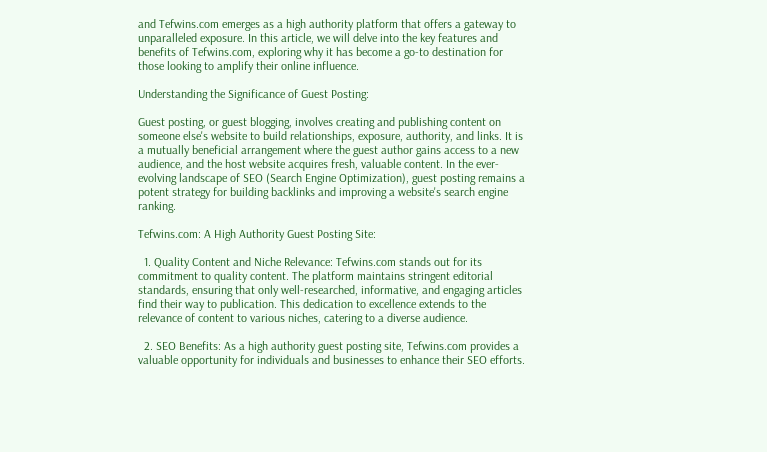and Tefwins.com emerges as a high authority platform that offers a gateway to unparalleled exposure. In this article, we will delve into the key features and benefits of Tefwins.com, exploring why it has become a go-to destination for those looking to amplify their online influence.

Understanding the Significance of Guest Posting:

Guest posting, or guest blogging, involves creating and publishing content on someone else's website to build relationships, exposure, authority, and links. It is a mutually beneficial arrangement where the guest author gains access to a new audience, and the host website acquires fresh, valuable content. In the ever-evolving landscape of SEO (Search Engine Optimization), guest posting remains a potent strategy for building backlinks and improving a website's search engine ranking.

Tefwins.com: A High Authority Guest Posting Site:

  1. Quality Content and Niche Relevance: Tefwins.com stands out for its commitment to quality content. The platform maintains stringent editorial standards, ensuring that only well-researched, informative, and engaging articles find their way to publication. This dedication to excellence extends to the relevance of content to various niches, catering to a diverse audience.

  2. SEO Benefits: As a high authority guest posting site, Tefwins.com provides a valuable opportunity for individuals and businesses to enhance their SEO efforts.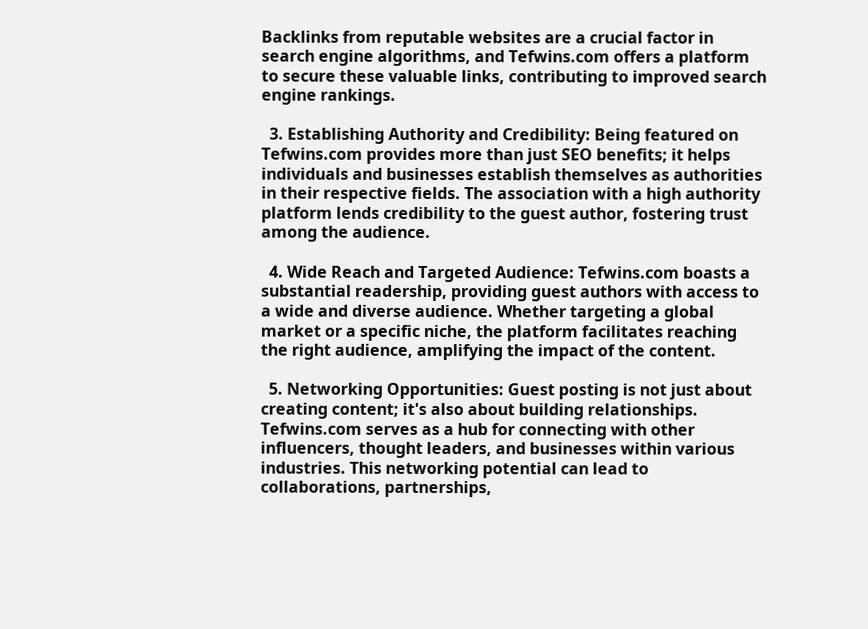Backlinks from reputable websites are a crucial factor in search engine algorithms, and Tefwins.com offers a platform to secure these valuable links, contributing to improved search engine rankings.

  3. Establishing Authority and Credibility: Being featured on Tefwins.com provides more than just SEO benefits; it helps individuals and businesses establish themselves as authorities in their respective fields. The association with a high authority platform lends credibility to the guest author, fostering trust among the audience.

  4. Wide Reach and Targeted Audience: Tefwins.com boasts a substantial readership, providing guest authors with access to a wide and diverse audience. Whether targeting a global market or a specific niche, the platform facilitates reaching the right audience, amplifying the impact of the content.

  5. Networking Opportunities: Guest posting is not just about creating content; it's also about building relationships. Tefwins.com serves as a hub for connecting with other influencers, thought leaders, and businesses within various industries. This networking potential can lead to collaborations, partnerships,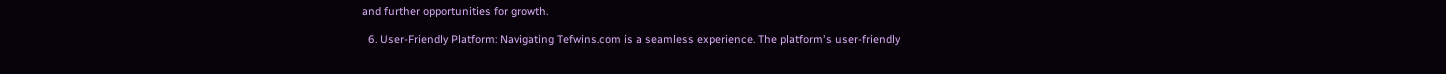and further opportunities for growth.

  6. User-Friendly Platform: Navigating Tefwins.com is a seamless experience. The platform's user-friendly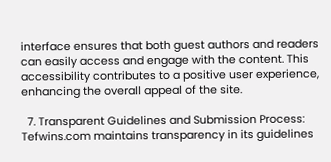interface ensures that both guest authors and readers can easily access and engage with the content. This accessibility contributes to a positive user experience, enhancing the overall appeal of the site.

  7. Transparent Guidelines and Submission Process: Tefwins.com maintains transparency in its guidelines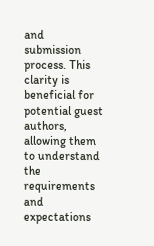and submission process. This clarity is beneficial for potential guest authors, allowing them to understand the requirements and expectations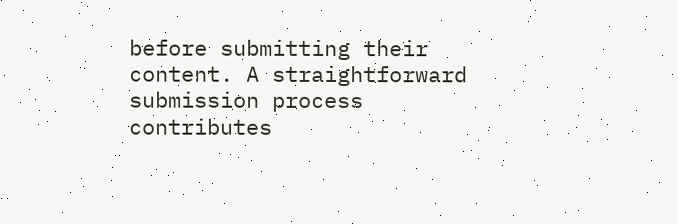before submitting their content. A straightforward submission process contributes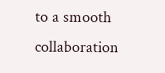to a smooth collaboration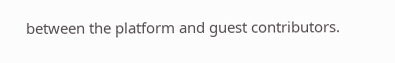between the platform and guest contributors.